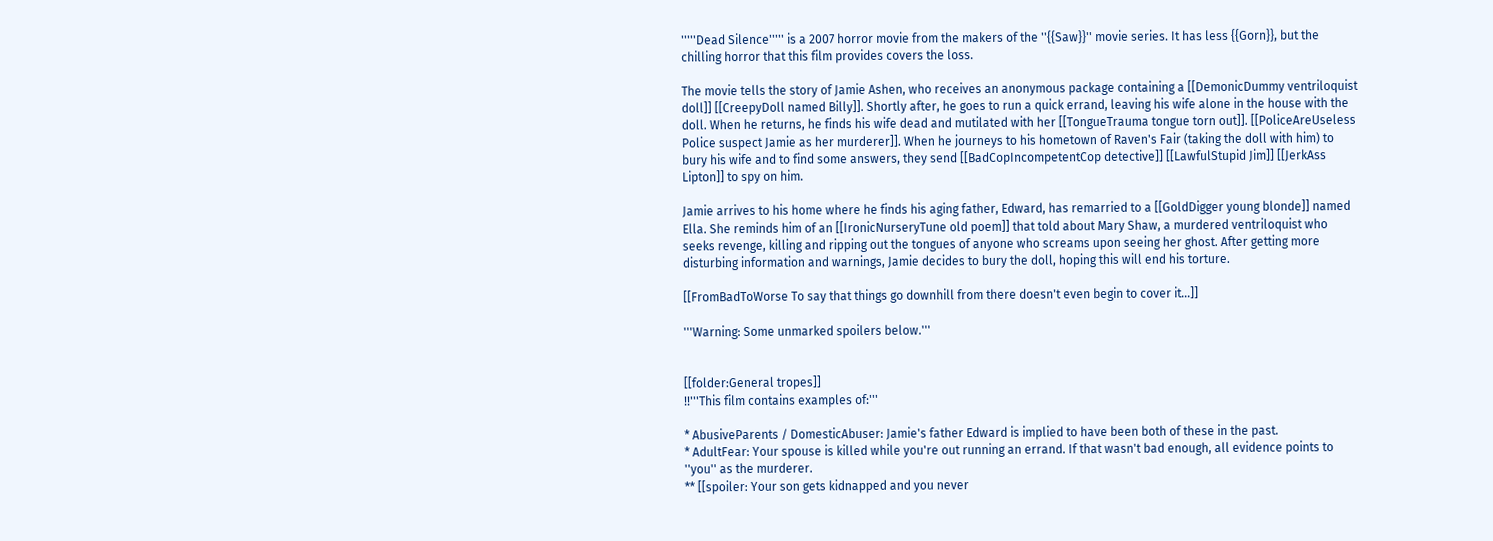'''''Dead Silence''''' is a 2007 horror movie from the makers of the ''{{Saw}}'' movie series. It has less {{Gorn}}, but the chilling horror that this film provides covers the loss.

The movie tells the story of Jamie Ashen, who receives an anonymous package containing a [[DemonicDummy ventriloquist doll]] [[CreepyDoll named Billy]]. Shortly after, he goes to run a quick errand, leaving his wife alone in the house with the doll. When he returns, he finds his wife dead and mutilated with her [[TongueTrauma tongue torn out]]. [[PoliceAreUseless Police suspect Jamie as her murderer]]. When he journeys to his hometown of Raven's Fair (taking the doll with him) to bury his wife and to find some answers, they send [[BadCopIncompetentCop detective]] [[LawfulStupid Jim]] [[JerkAss Lipton]] to spy on him.

Jamie arrives to his home where he finds his aging father, Edward, has remarried to a [[GoldDigger young blonde]] named Ella. She reminds him of an [[IronicNurseryTune old poem]] that told about Mary Shaw, a murdered ventriloquist who seeks revenge, killing and ripping out the tongues of anyone who screams upon seeing her ghost. After getting more disturbing information and warnings, Jamie decides to bury the doll, hoping this will end his torture.

[[FromBadToWorse To say that things go downhill from there doesn't even begin to cover it...]]

'''Warning: Some unmarked spoilers below.'''


[[folder:General tropes]]
!!'''This film contains examples of:'''

* AbusiveParents / DomesticAbuser: Jamie's father Edward is implied to have been both of these in the past.
* AdultFear: Your spouse is killed while you're out running an errand. If that wasn't bad enough, all evidence points to ''you'' as the murderer.
** [[spoiler: Your son gets kidnapped and you never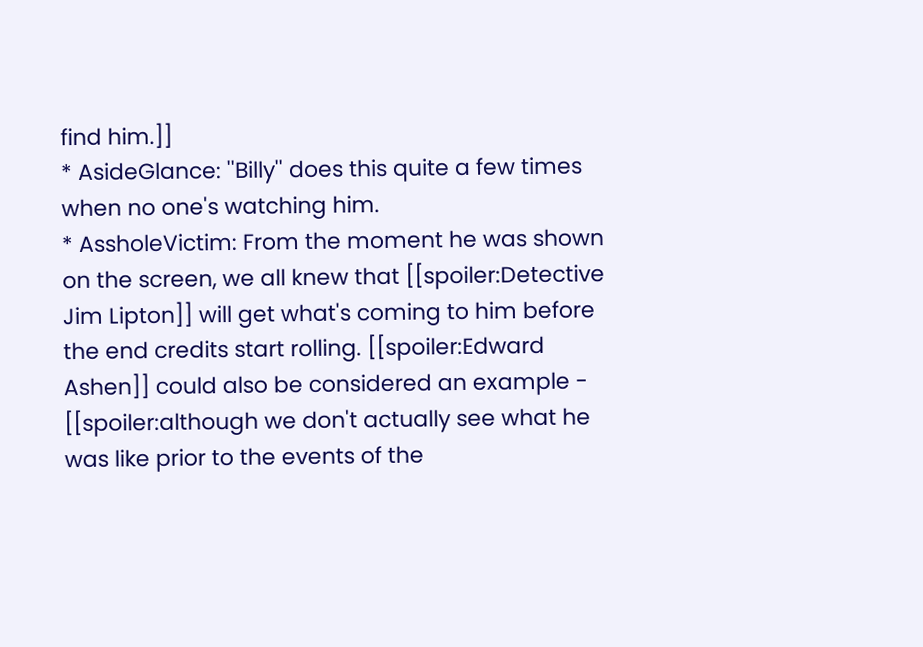find him.]]
* AsideGlance: ''Billy'' does this quite a few times when no one's watching him.
* AssholeVictim: From the moment he was shown on the screen, we all knew that [[spoiler:Detective Jim Lipton]] will get what's coming to him before the end credits start rolling. [[spoiler:Edward Ashen]] could also be considered an example - [[spoiler:although we don't actually see what he was like prior to the events of the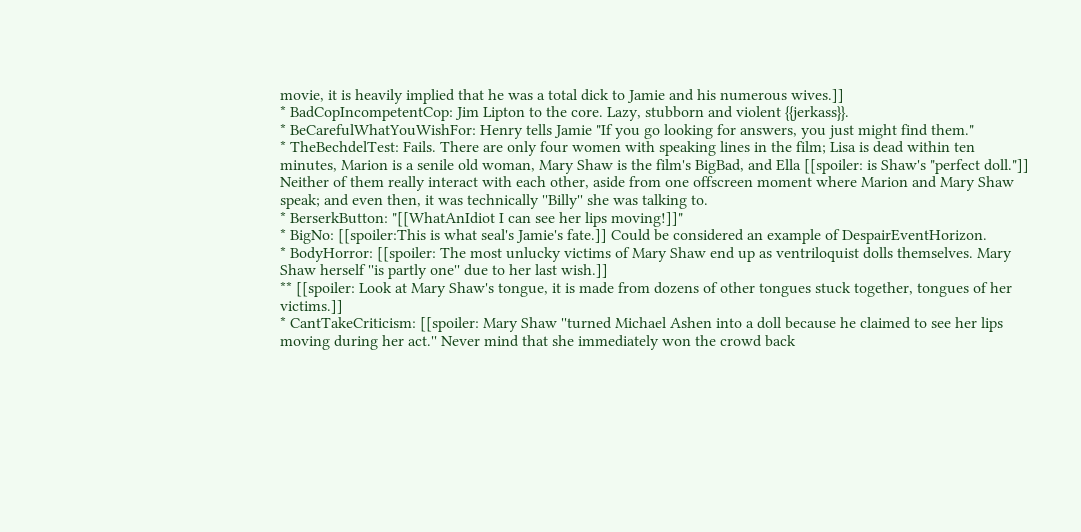movie, it is heavily implied that he was a total dick to Jamie and his numerous wives.]]
* BadCopIncompetentCop: Jim Lipton to the core. Lazy, stubborn and violent {{jerkass}}.
* BeCarefulWhatYouWishFor: Henry tells Jamie "If you go looking for answers, you just might find them."
* TheBechdelTest: Fails. There are only four women with speaking lines in the film; Lisa is dead within ten minutes, Marion is a senile old woman, Mary Shaw is the film's BigBad, and Ella [[spoiler: is Shaw's "perfect doll."]] Neither of them really interact with each other, aside from one offscreen moment where Marion and Mary Shaw speak; and even then, it was technically ''Billy'' she was talking to.
* BerserkButton: "[[WhatAnIdiot I can see her lips moving!]]"
* BigNo: [[spoiler:This is what seal's Jamie's fate.]] Could be considered an example of DespairEventHorizon.
* BodyHorror: [[spoiler: The most unlucky victims of Mary Shaw end up as ventriloquist dolls themselves. Mary Shaw herself ''is partly one'' due to her last wish.]]
** [[spoiler: Look at Mary Shaw's tongue, it is made from dozens of other tongues stuck together, tongues of her victims.]]
* CantTakeCriticism: [[spoiler: Mary Shaw ''turned Michael Ashen into a doll because he claimed to see her lips moving during her act.'' Never mind that she immediately won the crowd back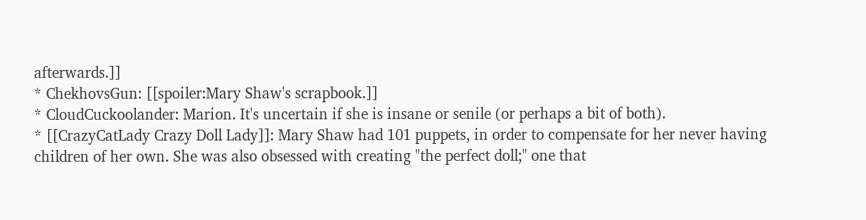afterwards.]]
* ChekhovsGun: [[spoiler:Mary Shaw's scrapbook.]]
* CloudCuckoolander: Marion. It's uncertain if she is insane or senile (or perhaps a bit of both).
* [[CrazyCatLady Crazy Doll Lady]]: Mary Shaw had 101 puppets, in order to compensate for her never having children of her own. She was also obsessed with creating "the perfect doll;" one that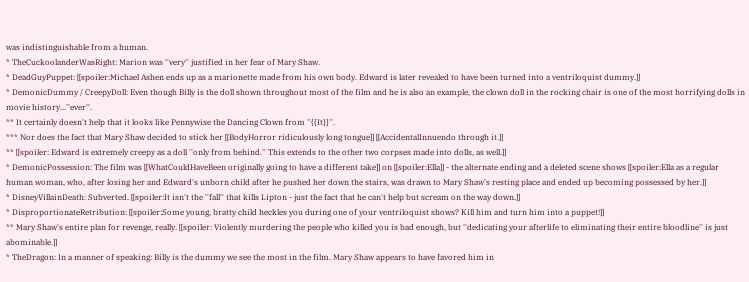was indistinguishable from a human.
* TheCuckoolanderWasRight: Marion was ''very'' justified in her fear of Mary Shaw.
* DeadGuyPuppet: [[spoiler:Michael Ashen ends up as a marionette made from his own body. Edward is later revealed to have been turned into a ventriloquist dummy.]]
* DemonicDummy / CreepyDoll: Even though Billy is the doll shown throughout most of the film and he is also an example, the clown doll in the rocking chair is one of the most horrifying dolls in movie history...''ever''.
** It certainly doesn't help that it looks like Pennywise the Dancing Clown from ''{{It}}''.
*** Nor does the fact that Mary Shaw decided to stick her [[BodyHorror ridiculously long tongue]] [[AccidentalInnuendo through it.]]
** [[spoiler: Edward is extremely creepy as a doll ''only from behind.'' This extends to the other two corpses made into dolls, as well.]]
* DemonicPossession: The film was [[WhatCouldHaveBeen originally going to have a different take]] on [[spoiler:Ella]] - the alternate ending and a deleted scene shows [[spoiler:Ella as a regular human woman, who, after losing her and Edward's unborn child after he pushed her down the stairs, was drawn to Mary Shaw's resting place and ended up becoming possessed by her.]]
* DisneyVillainDeath: Subverted. [[spoiler:It isn't the ''fall'' that kills Lipton - just the fact that he can't help but scream on the way down.]]
* DisproportionateRetribution: [[spoiler:Some young, bratty child heckles you during one of your ventriloquist shows? Kill him and turn him into a puppet!]]
** Mary Shaw's entire plan for revenge, really. [[spoiler: Violently murdering the people who killed you is bad enough, but ''dedicating your afterlife to eliminating their entire bloodline'' is just abominable.]]
* TheDragon: In a manner of speaking: Billy is the dummy we see the most in the film. Mary Shaw appears to have favored him in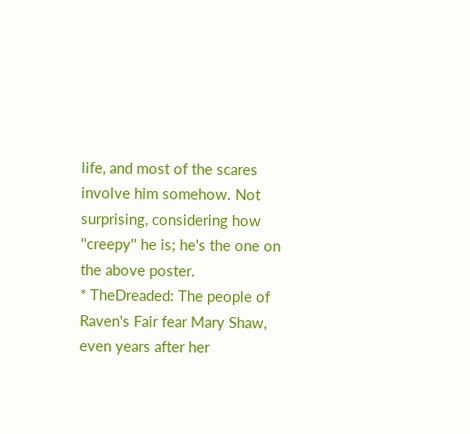life, and most of the scares involve him somehow. Not surprising, considering how ''creepy'' he is; he's the one on the above poster.
* TheDreaded: The people of Raven's Fair fear Mary Shaw, even years after her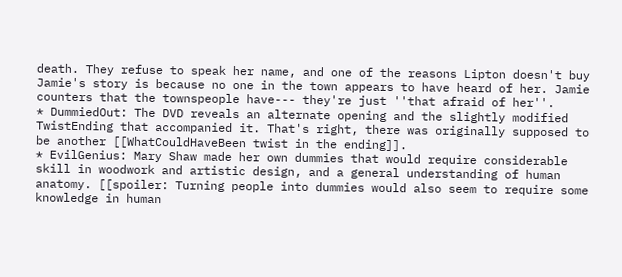death. They refuse to speak her name, and one of the reasons Lipton doesn't buy Jamie's story is because no one in the town appears to have heard of her. Jamie counters that the townspeople have--- they're just ''that afraid of her''.
* DummiedOut: The DVD reveals an alternate opening and the slightly modified TwistEnding that accompanied it. That's right, there was originally supposed to be another [[WhatCouldHaveBeen twist in the ending]].
* EvilGenius: Mary Shaw made her own dummies that would require considerable skill in woodwork and artistic design, and a general understanding of human anatomy. [[spoiler: Turning people into dummies would also seem to require some knowledge in human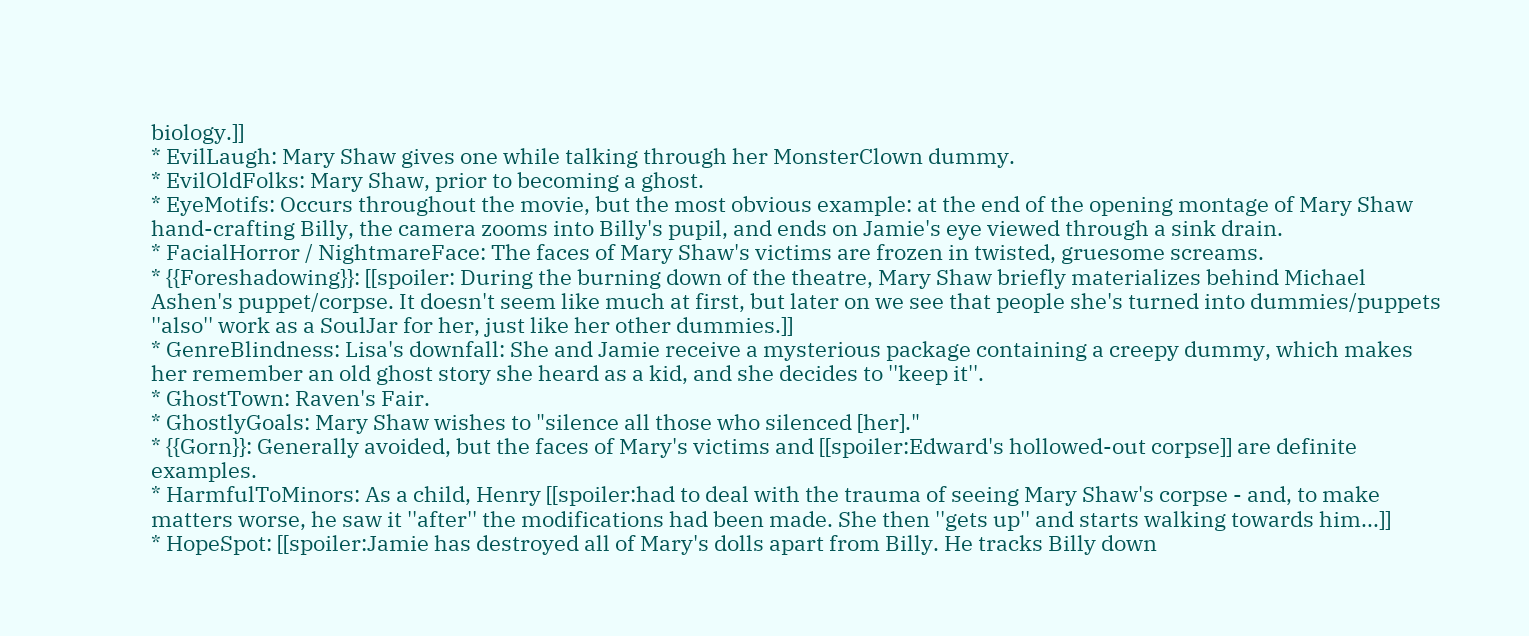biology.]]
* EvilLaugh: Mary Shaw gives one while talking through her MonsterClown dummy.
* EvilOldFolks: Mary Shaw, prior to becoming a ghost.
* EyeMotifs: Occurs throughout the movie, but the most obvious example: at the end of the opening montage of Mary Shaw hand-crafting Billy, the camera zooms into Billy's pupil, and ends on Jamie's eye viewed through a sink drain.
* FacialHorror / NightmareFace: The faces of Mary Shaw's victims are frozen in twisted, gruesome screams.
* {{Foreshadowing}}: [[spoiler: During the burning down of the theatre, Mary Shaw briefly materializes behind Michael Ashen's puppet/corpse. It doesn't seem like much at first, but later on we see that people she's turned into dummies/puppets ''also'' work as a SoulJar for her, just like her other dummies.]]
* GenreBlindness: Lisa's downfall: She and Jamie receive a mysterious package containing a creepy dummy, which makes her remember an old ghost story she heard as a kid, and she decides to ''keep it''.
* GhostTown: Raven's Fair.
* GhostlyGoals: Mary Shaw wishes to "silence all those who silenced [her]."
* {{Gorn}}: Generally avoided, but the faces of Mary's victims and [[spoiler:Edward's hollowed-out corpse]] are definite examples.
* HarmfulToMinors: As a child, Henry [[spoiler:had to deal with the trauma of seeing Mary Shaw's corpse - and, to make matters worse, he saw it ''after'' the modifications had been made. She then ''gets up'' and starts walking towards him...]]
* HopeSpot: [[spoiler:Jamie has destroyed all of Mary's dolls apart from Billy. He tracks Billy down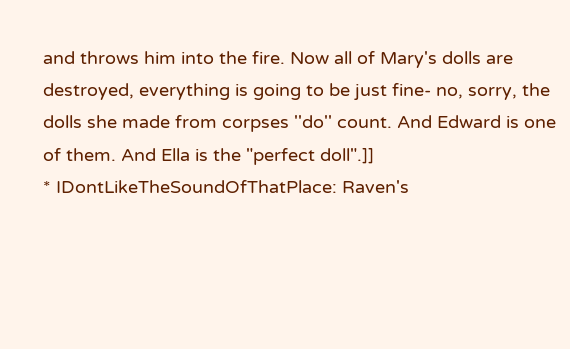and throws him into the fire. Now all of Mary's dolls are destroyed, everything is going to be just fine- no, sorry, the dolls she made from corpses ''do'' count. And Edward is one of them. And Ella is the "perfect doll".]]
* IDontLikeTheSoundOfThatPlace: Raven's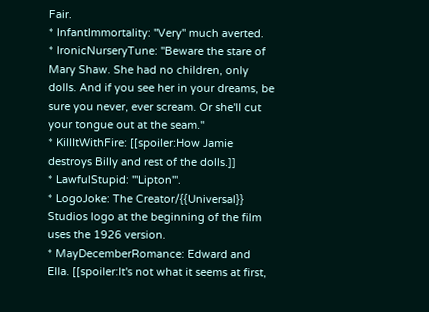Fair.
* InfantImmortality: ''Very'' much averted.
* IronicNurseryTune: ''Beware the stare of Mary Shaw. She had no children, only dolls. And if you see her in your dreams, be sure you never, ever scream. Or she'll cut your tongue out at the seam.''
* KillItWithFire: [[spoiler:How Jamie destroys Billy and rest of the dolls.]]
* LawfulStupid: '''Lipton'''.
* LogoJoke: The Creator/{{Universal}} Studios logo at the beginning of the film uses the 1926 version.
* MayDecemberRomance: Edward and Ella. [[spoiler:It's not what it seems at first,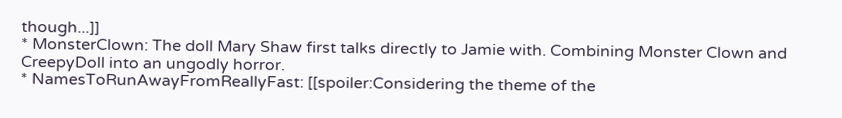though...]]
* MonsterClown: The doll Mary Shaw first talks directly to Jamie with. Combining Monster Clown and CreepyDoll into an ungodly horror.
* NamesToRunAwayFromReallyFast: [[spoiler:Considering the theme of the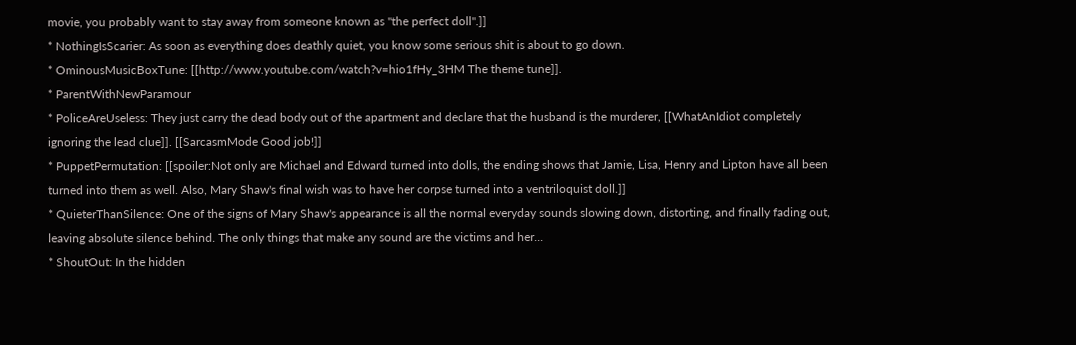movie, you probably want to stay away from someone known as "the perfect doll".]]
* NothingIsScarier: As soon as everything does deathly quiet, you know some serious shit is about to go down.
* OminousMusicBoxTune: [[http://www.youtube.com/watch?v=hio1fHy_3HM The theme tune]].
* ParentWithNewParamour
* PoliceAreUseless: They just carry the dead body out of the apartment and declare that the husband is the murderer, [[WhatAnIdiot completely ignoring the lead clue]]. [[SarcasmMode Good job!]]
* PuppetPermutation: [[spoiler:Not only are Michael and Edward turned into dolls, the ending shows that Jamie, Lisa, Henry and Lipton have all been turned into them as well. Also, Mary Shaw's final wish was to have her corpse turned into a ventriloquist doll.]]
* QuieterThanSilence: One of the signs of Mary Shaw's appearance is all the normal everyday sounds slowing down, distorting, and finally fading out, leaving absolute silence behind. The only things that make any sound are the victims and her...
* ShoutOut: In the hidden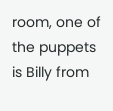room, one of the puppets is Billy from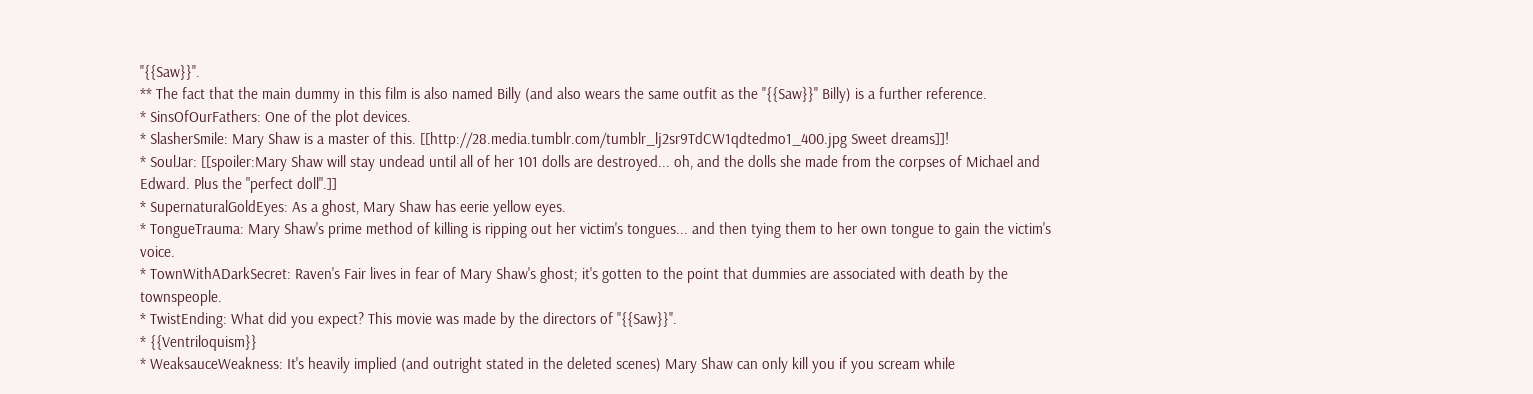''{{Saw}}''.
** The fact that the main dummy in this film is also named Billy (and also wears the same outfit as the ''{{Saw}}'' Billy) is a further reference.
* SinsOfOurFathers: One of the plot devices.
* SlasherSmile: Mary Shaw is a master of this. [[http://28.media.tumblr.com/tumblr_lj2sr9TdCW1qdtedmo1_400.jpg Sweet dreams]]!
* SoulJar: [[spoiler:Mary Shaw will stay undead until all of her 101 dolls are destroyed... oh, and the dolls she made from the corpses of Michael and Edward. Plus the "perfect doll".]]
* SupernaturalGoldEyes: As a ghost, Mary Shaw has eerie yellow eyes.
* TongueTrauma: Mary Shaw's prime method of killing is ripping out her victim's tongues... and then tying them to her own tongue to gain the victim's voice.
* TownWithADarkSecret: Raven's Fair lives in fear of Mary Shaw's ghost; it's gotten to the point that dummies are associated with death by the townspeople.
* TwistEnding: What did you expect? This movie was made by the directors of ''{{Saw}}''.
* {{Ventriloquism}}
* WeaksauceWeakness: It's heavily implied (and outright stated in the deleted scenes) Mary Shaw can only kill you if you scream while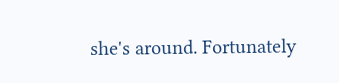she's around. Fortunately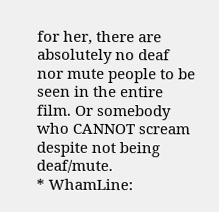for her, there are absolutely no deaf nor mute people to be seen in the entire film. Or somebody who CANNOT scream despite not being deaf/mute.
* WhamLine: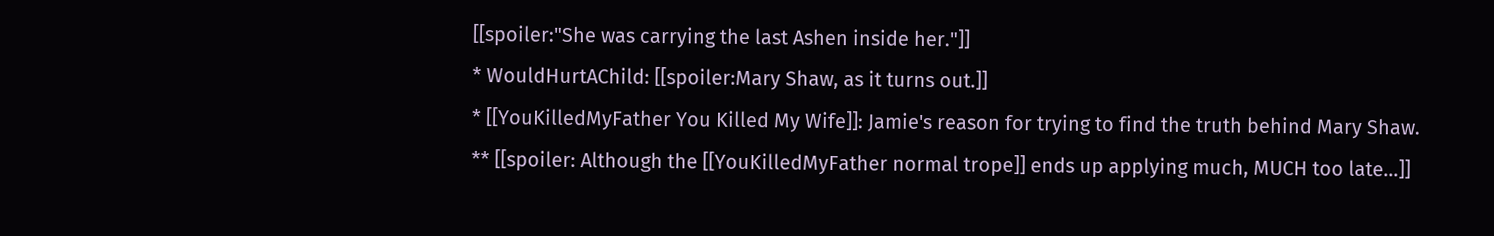[[spoiler:"She was carrying the last Ashen inside her."]]
* WouldHurtAChild: [[spoiler:Mary Shaw, as it turns out.]]
* [[YouKilledMyFather You Killed My Wife]]: Jamie's reason for trying to find the truth behind Mary Shaw.
** [[spoiler: Although the [[YouKilledMyFather normal trope]] ends up applying much, MUCH too late...]]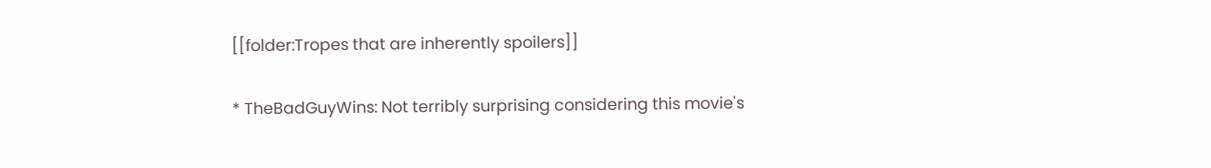[[folder:Tropes that are inherently spoilers]]

* TheBadGuyWins: Not terribly surprising considering this movie's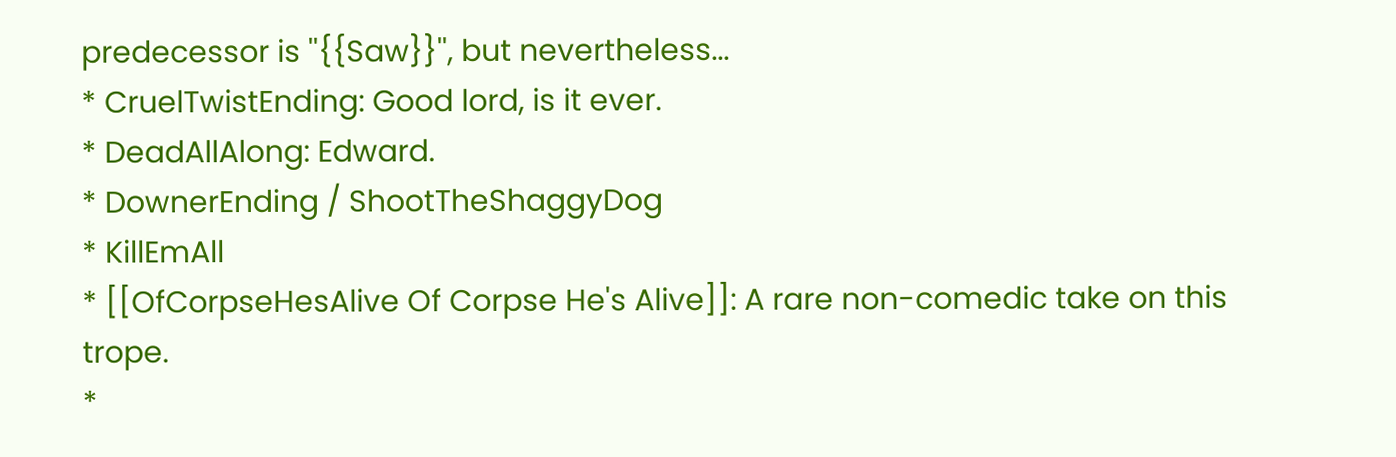predecessor is ''{{Saw}}'', but nevertheless...
* CruelTwistEnding: Good lord, is it ever.
* DeadAllAlong: Edward.
* DownerEnding / ShootTheShaggyDog
* KillEmAll
* [[OfCorpseHesAlive Of Corpse He's Alive]]: A rare non-comedic take on this trope.
*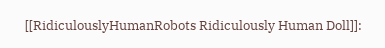[[RidiculouslyHumanRobots Ridiculously Human Doll]]: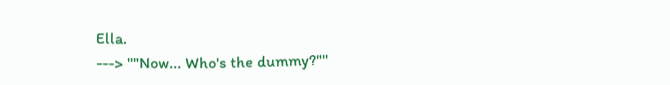Ella.
---> ''"Now... Who's the dummy?"''